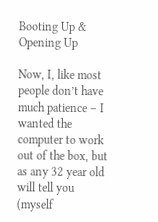Booting Up & Opening Up

Now, I, like most people don’t have much patience – I wanted the computer to work out of the box, but as any 32 year old will tell you (myself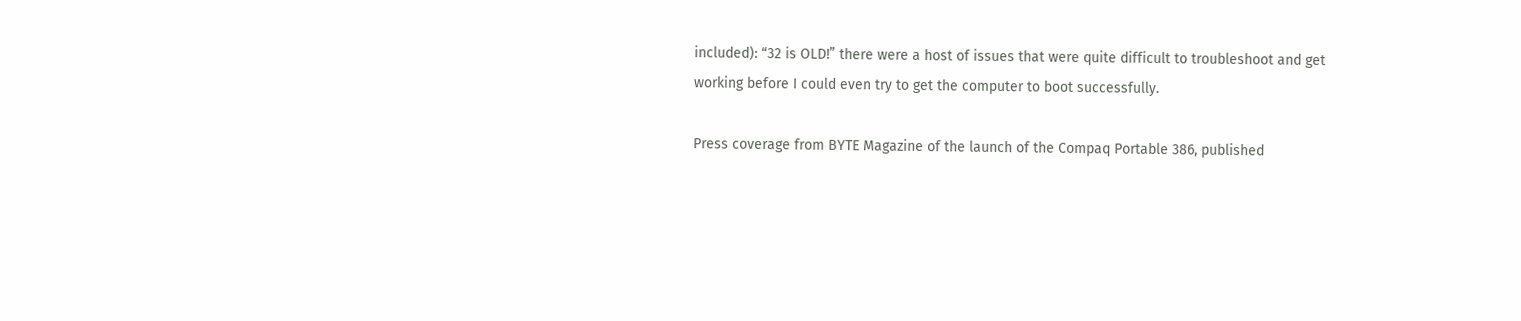included): “32 is OLD!” there were a host of issues that were quite difficult to troubleshoot and get working before I could even try to get the computer to boot successfully.

Press coverage from BYTE Magazine of the launch of the Compaq Portable 386, published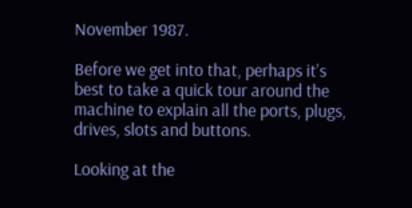November 1987.

Before we get into that, perhaps it’s best to take a quick tour around the machine to explain all the ports, plugs, drives, slots and buttons.

Looking at the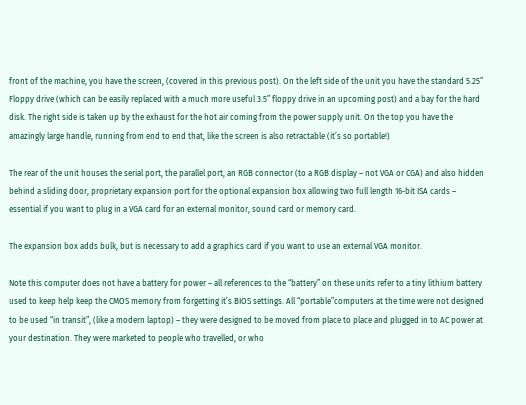front of the machine, you have the screen, (covered in this previous post). On the left side of the unit you have the standard 5.25” Floppy drive (which can be easily replaced with a much more useful 3.5” floppy drive in an upcoming post) and a bay for the hard disk. The right side is taken up by the exhaust for the hot air coming from the power supply unit. On the top you have the amazingly large handle, running from end to end that, like the screen is also retractable (it’s so portable!)

The rear of the unit houses the serial port, the parallel port, an RGB connector (to a RGB display – not VGA or CGA) and also hidden behind a sliding door, proprietary expansion port for the optional expansion box allowing two full length 16-bit ISA cards – essential if you want to plug in a VGA card for an external monitor, sound card or memory card.

The expansion box adds bulk, but is necessary to add a graphics card if you want to use an external VGA monitor.

Note this computer does not have a battery for power – all references to the “battery” on these units refer to a tiny lithium battery used to keep help keep the CMOS memory from forgetting it’s BIOS settings. All “portable”computers at the time were not designed to be used “in transit”, (like a modern laptop) – they were designed to be moved from place to place and plugged in to AC power at your destination. They were marketed to people who travelled, or who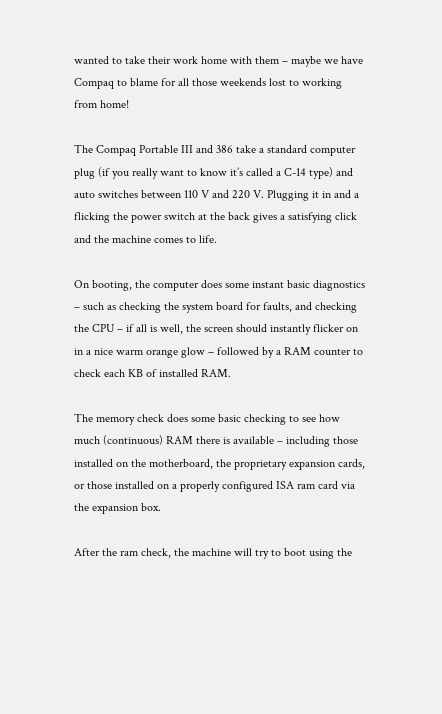wanted to take their work home with them – maybe we have Compaq to blame for all those weekends lost to working from home!

The Compaq Portable III and 386 take a standard computer plug (if you really want to know it’s called a C-14 type) and auto switches between 110 V and 220 V. Plugging it in and a flicking the power switch at the back gives a satisfying click and the machine comes to life.

On booting, the computer does some instant basic diagnostics – such as checking the system board for faults, and checking the CPU – if all is well, the screen should instantly flicker on in a nice warm orange glow – followed by a RAM counter to check each KB of installed RAM.

The memory check does some basic checking to see how much (continuous) RAM there is available – including those installed on the motherboard, the proprietary expansion cards, or those installed on a properly configured ISA ram card via the expansion box.

After the ram check, the machine will try to boot using the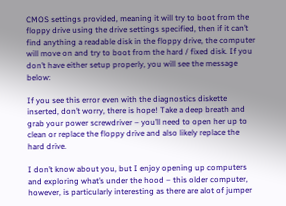CMOS settings provided, meaning it will try to boot from the floppy drive using the drive settings specified, then if it can’t find anything a readable disk in the floppy drive, the computer will move on and try to boot from the hard / fixed disk. If you don’t have either setup properly, you will see the message below:

If you see this error even with the diagnostics diskette inserted, don’t worry, there is hope! Take a deep breath and grab your power screwdriver – you’ll need to open her up to clean or replace the floppy drive and also likely replace the hard drive.

I don’t know about you, but I enjoy opening up computers and exploring what’s under the hood – this older computer, however, is particularly interesting as there are alot of jumper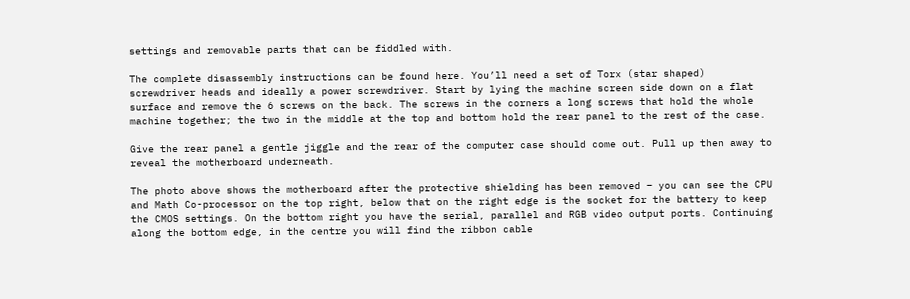settings and removable parts that can be fiddled with.

The complete disassembly instructions can be found here. You’ll need a set of Torx (star shaped) screwdriver heads and ideally a power screwdriver. Start by lying the machine screen side down on a flat surface and remove the 6 screws on the back. The screws in the corners a long screws that hold the whole machine together; the two in the middle at the top and bottom hold the rear panel to the rest of the case.

Give the rear panel a gentle jiggle and the rear of the computer case should come out. Pull up then away to reveal the motherboard underneath.

The photo above shows the motherboard after the protective shielding has been removed – you can see the CPU and Math Co-processor on the top right, below that on the right edge is the socket for the battery to keep the CMOS settings. On the bottom right you have the serial, parallel and RGB video output ports. Continuing along the bottom edge, in the centre you will find the ribbon cable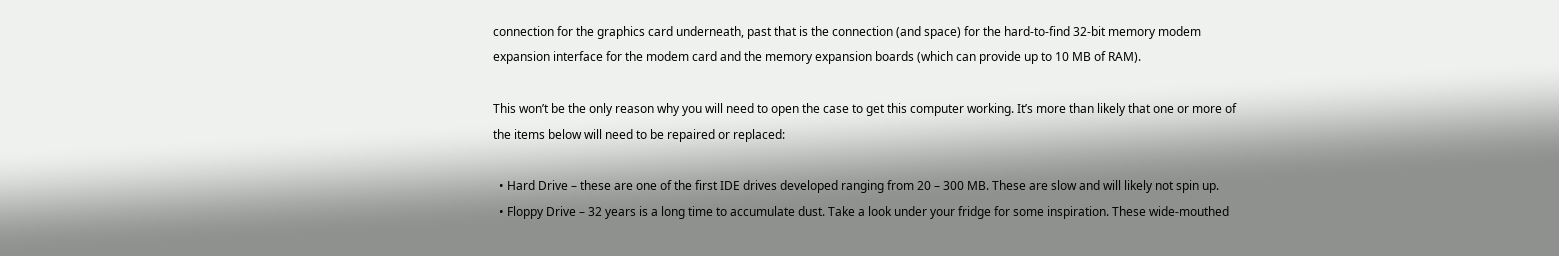connection for the graphics card underneath, past that is the connection (and space) for the hard-to-find 32-bit memory modem expansion interface for the modem card and the memory expansion boards (which can provide up to 10 MB of RAM).

This won’t be the only reason why you will need to open the case to get this computer working. It’s more than likely that one or more of the items below will need to be repaired or replaced:

  • Hard Drive – these are one of the first IDE drives developed ranging from 20 – 300 MB. These are slow and will likely not spin up.
  • Floppy Drive – 32 years is a long time to accumulate dust. Take a look under your fridge for some inspiration. These wide-mouthed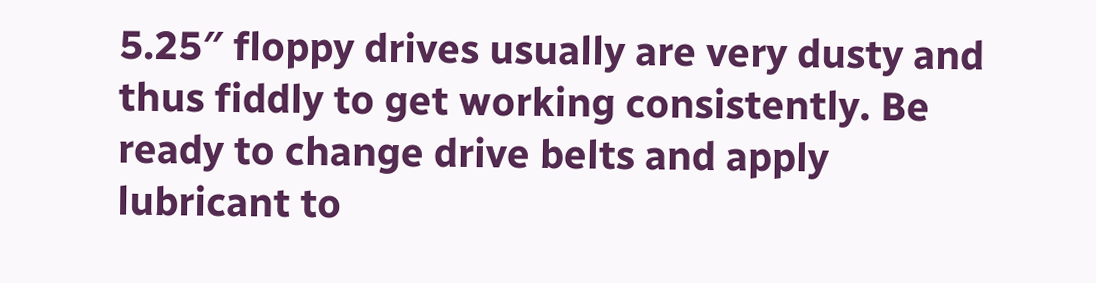5.25″ floppy drives usually are very dusty and thus fiddly to get working consistently. Be ready to change drive belts and apply lubricant to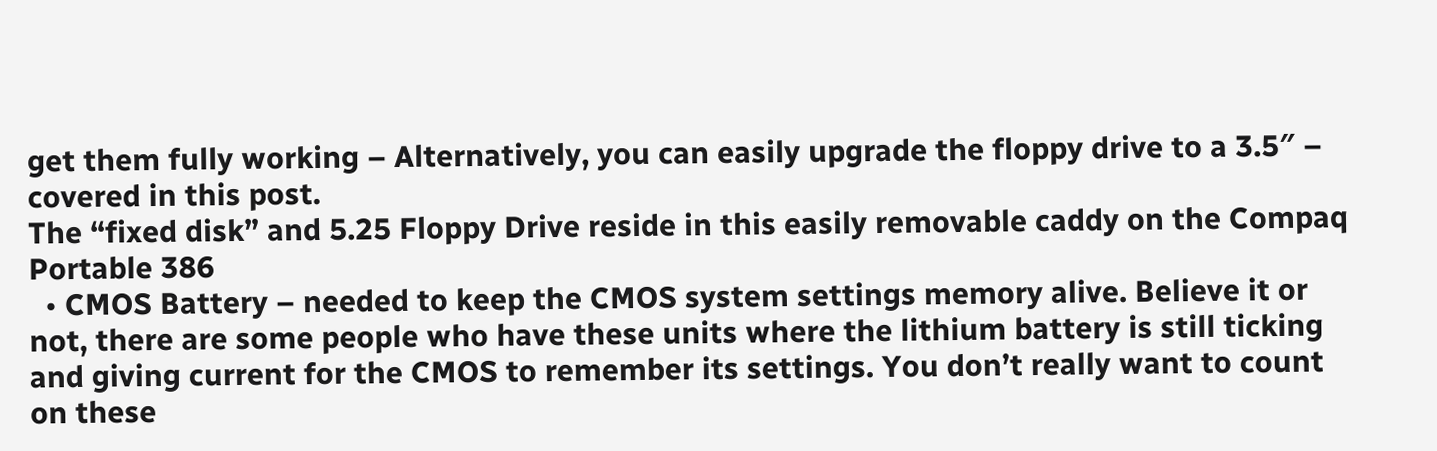get them fully working – Alternatively, you can easily upgrade the floppy drive to a 3.5″ – covered in this post.
The “fixed disk” and 5.25 Floppy Drive reside in this easily removable caddy on the Compaq Portable 386
  • CMOS Battery – needed to keep the CMOS system settings memory alive. Believe it or not, there are some people who have these units where the lithium battery is still ticking and giving current for the CMOS to remember its settings. You don’t really want to count on these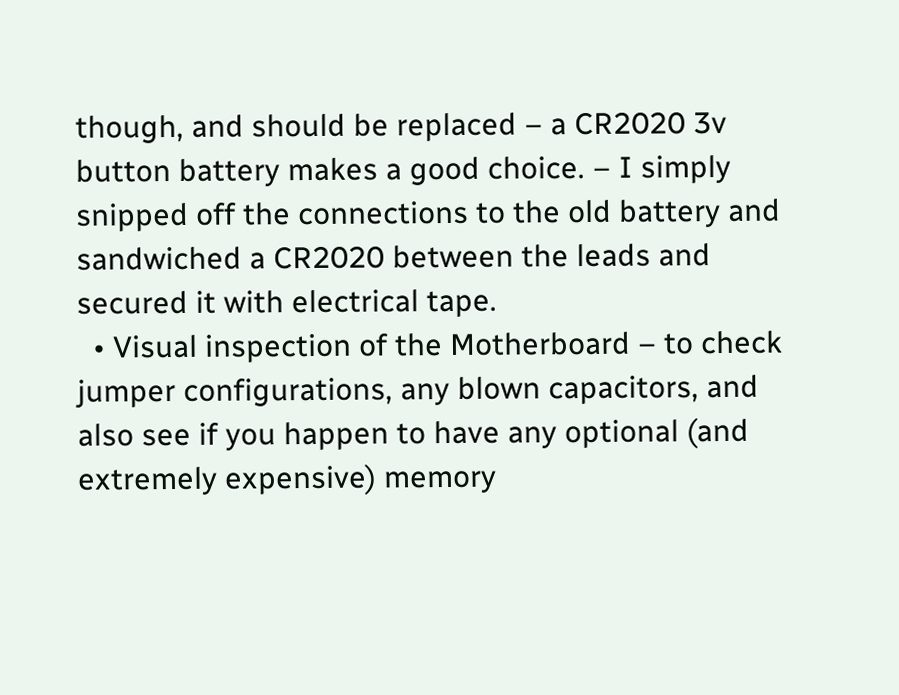though, and should be replaced – a CR2020 3v button battery makes a good choice. – I simply snipped off the connections to the old battery and sandwiched a CR2020 between the leads and secured it with electrical tape.
  • Visual inspection of the Motherboard – to check jumper configurations, any blown capacitors, and also see if you happen to have any optional (and extremely expensive) memory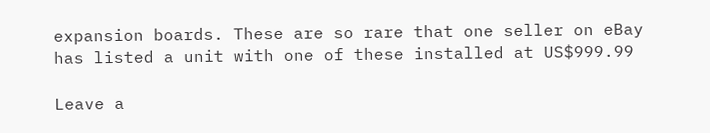expansion boards. These are so rare that one seller on eBay has listed a unit with one of these installed at US$999.99

Leave a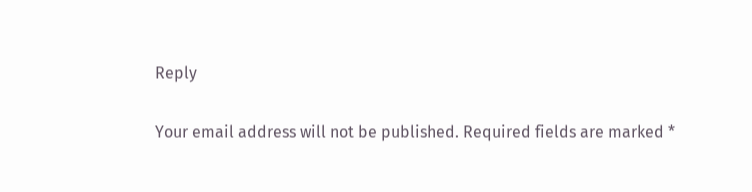Reply

Your email address will not be published. Required fields are marked *